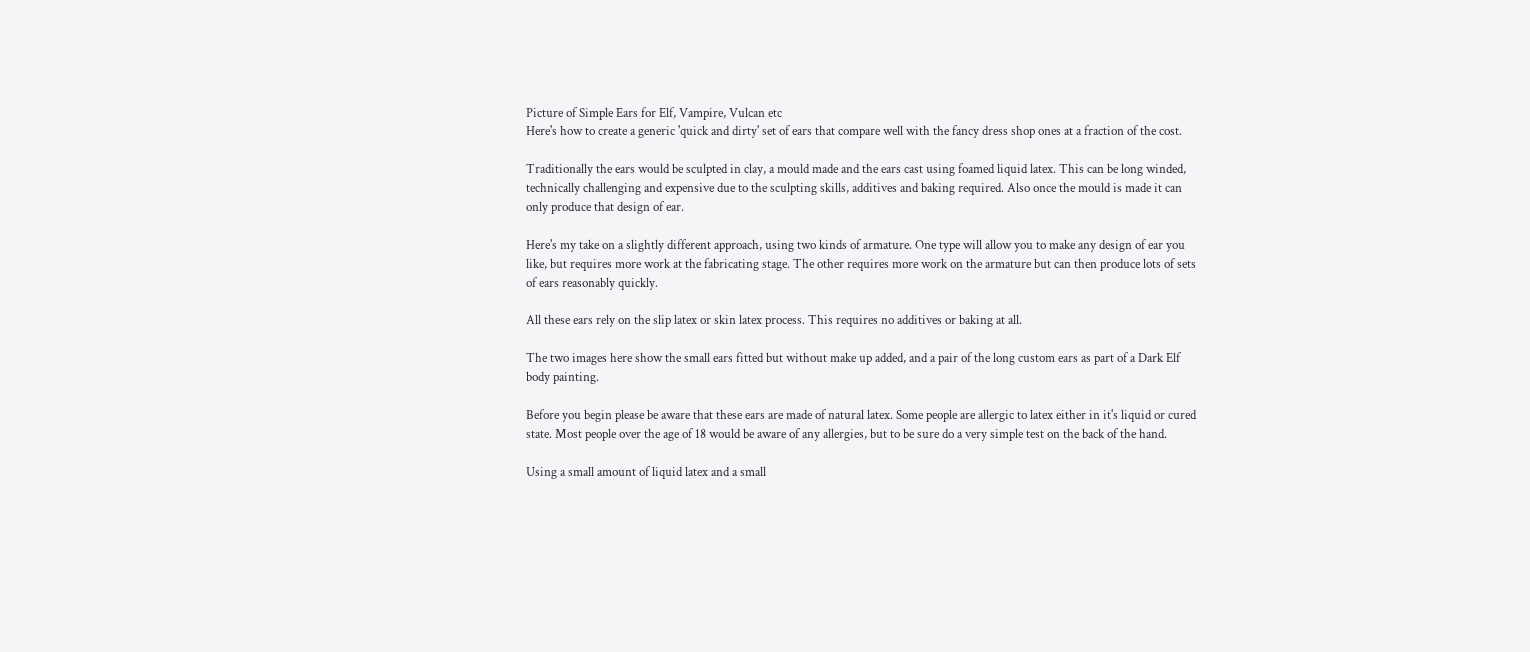Picture of Simple Ears for Elf, Vampire, Vulcan etc
Here's how to create a generic 'quick and dirty' set of ears that compare well with the fancy dress shop ones at a fraction of the cost.

Traditionally the ears would be sculpted in clay, a mould made and the ears cast using foamed liquid latex. This can be long winded, technically challenging and expensive due to the sculpting skills, additives and baking required. Also once the mould is made it can only produce that design of ear.

Here's my take on a slightly different approach, using two kinds of armature. One type will allow you to make any design of ear you like, but requires more work at the fabricating stage. The other requires more work on the armature but can then produce lots of sets of ears reasonably quickly.

All these ears rely on the slip latex or skin latex process. This requires no additives or baking at all.

The two images here show the small ears fitted but without make up added, and a pair of the long custom ears as part of a Dark Elf body painting.

Before you begin please be aware that these ears are made of natural latex. Some people are allergic to latex either in it's liquid or cured state. Most people over the age of 18 would be aware of any allergies, but to be sure do a very simple test on the back of the hand.

Using a small amount of liquid latex and a small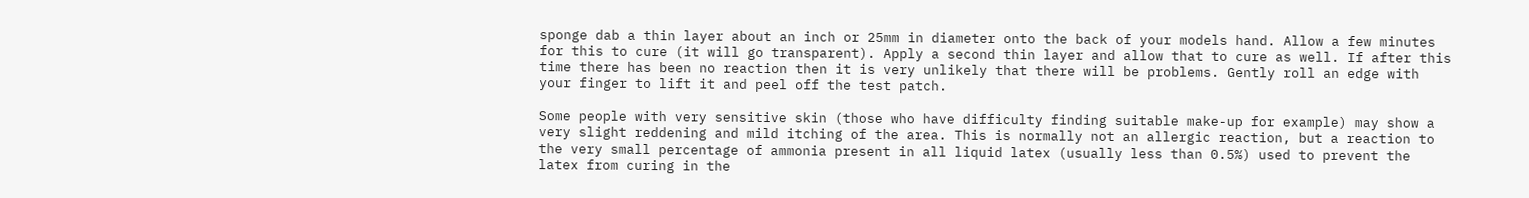sponge dab a thin layer about an inch or 25mm in diameter onto the back of your models hand. Allow a few minutes for this to cure (it will go transparent). Apply a second thin layer and allow that to cure as well. If after this time there has been no reaction then it is very unlikely that there will be problems. Gently roll an edge with your finger to lift it and peel off the test patch.

Some people with very sensitive skin (those who have difficulty finding suitable make-up for example) may show a very slight reddening and mild itching of the area. This is normally not an allergic reaction, but a reaction to the very small percentage of ammonia present in all liquid latex (usually less than 0.5%) used to prevent the latex from curing in the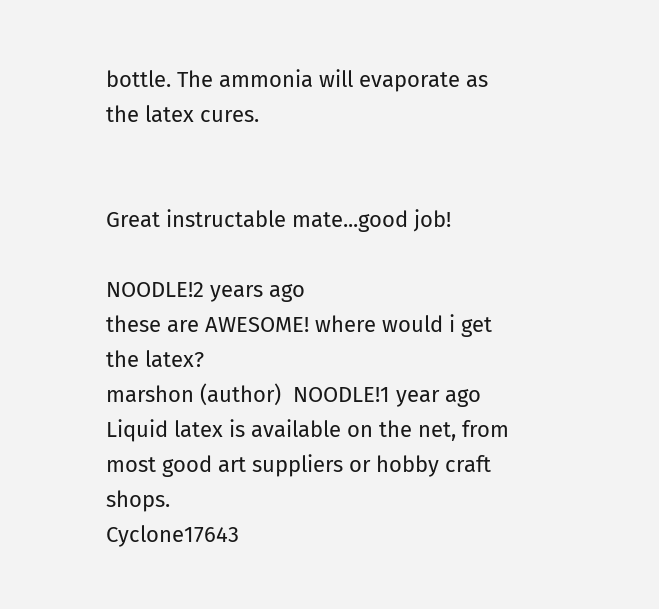bottle. The ammonia will evaporate as the latex cures.


Great instructable mate...good job!

NOODLE!2 years ago
these are AWESOME! where would i get the latex?
marshon (author)  NOODLE!1 year ago
Liquid latex is available on the net, from most good art suppliers or hobby craft shops.
Cyclone17643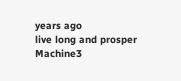years ago
live long and prosper
Machine3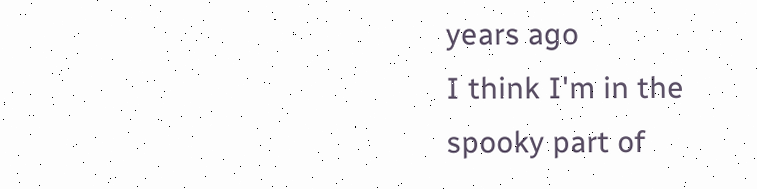years ago
I think I'm in the spooky part of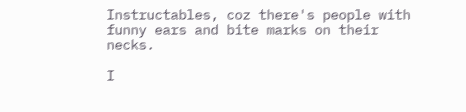Instructables, coz there's people with funny ears and bite marks on their necks.

I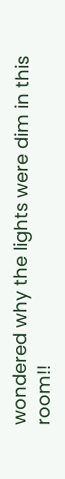wondered why the lights were dim in this room!!